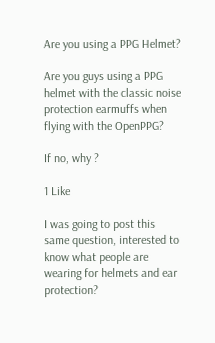Are you using a PPG Helmet?

Are you guys using a PPG helmet with the classic noise protection earmuffs when flying with the OpenPPG?

If no, why ?

1 Like

I was going to post this same question, interested to know what people are wearing for helmets and ear protection?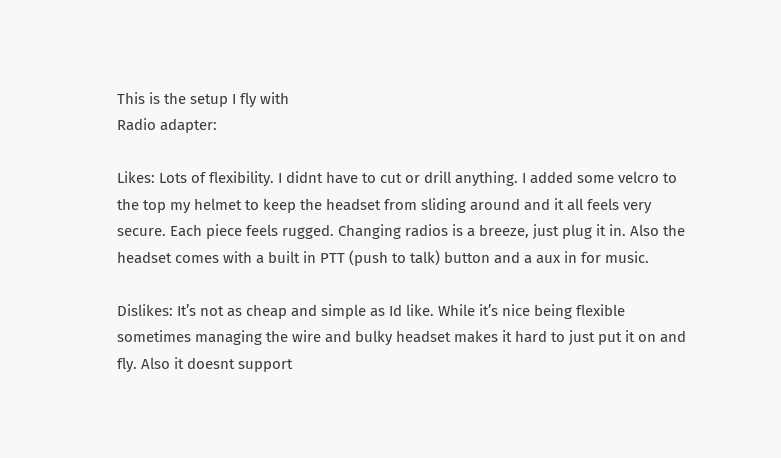This is the setup I fly with
Radio adapter:

Likes: Lots of flexibility. I didnt have to cut or drill anything. I added some velcro to the top my helmet to keep the headset from sliding around and it all feels very secure. Each piece feels rugged. Changing radios is a breeze, just plug it in. Also the headset comes with a built in PTT (push to talk) button and a aux in for music.

Dislikes: It’s not as cheap and simple as Id like. While it’s nice being flexible sometimes managing the wire and bulky headset makes it hard to just put it on and fly. Also it doesnt support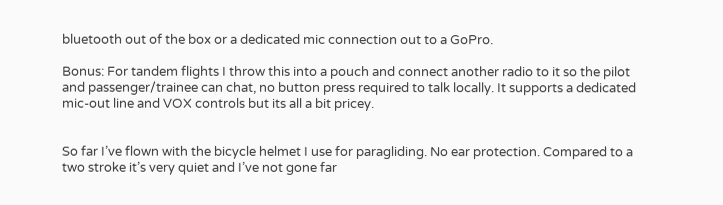bluetooth out of the box or a dedicated mic connection out to a GoPro.

Bonus: For tandem flights I throw this into a pouch and connect another radio to it so the pilot and passenger/trainee can chat, no button press required to talk locally. It supports a dedicated mic-out line and VOX controls but its all a bit pricey.


So far I’ve flown with the bicycle helmet I use for paragliding. No ear protection. Compared to a two stroke it’s very quiet and I’ve not gone far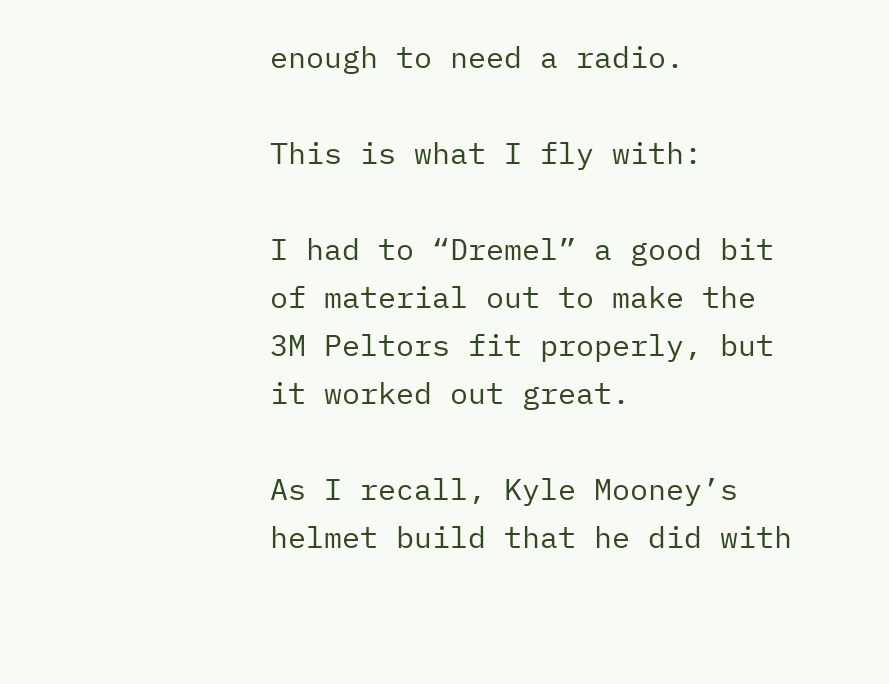enough to need a radio.

This is what I fly with:

I had to “Dremel” a good bit of material out to make the 3M Peltors fit properly, but it worked out great.

As I recall, Kyle Mooney’s helmet build that he did with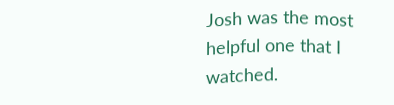Josh was the most helpful one that I watched.